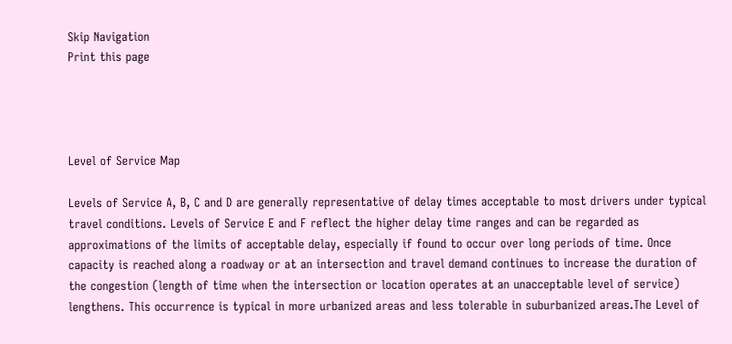Skip Navigation
Print this page




Level of Service Map

Levels of Service A, B, C and D are generally representative of delay times acceptable to most drivers under typical travel conditions. Levels of Service E and F reflect the higher delay time ranges and can be regarded as approximations of the limits of acceptable delay, especially if found to occur over long periods of time. Once capacity is reached along a roadway or at an intersection and travel demand continues to increase the duration of the congestion (length of time when the intersection or location operates at an unacceptable level of service) lengthens. This occurrence is typical in more urbanized areas and less tolerable in suburbanized areas.The Level of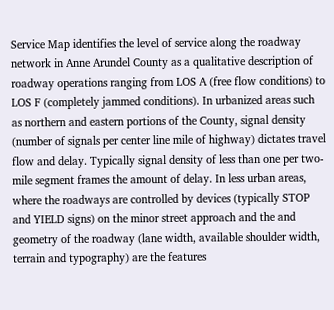Service Map identifies the level of service along the roadway network in Anne Arundel County as a qualitative description of roadway operations ranging from LOS A (free flow conditions) to LOS F (completely jammed conditions). In urbanized areas such as northern and eastern portions of the County, signal density (number of signals per center line mile of highway) dictates travel flow and delay. Typically signal density of less than one per two-mile segment frames the amount of delay. In less urban areas, where the roadways are controlled by devices (typically STOP and YIELD signs) on the minor street approach and the and geometry of the roadway (lane width, available shoulder width, terrain and typography) are the features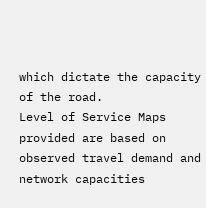which dictate the capacity of the road.
Level of Service Maps provided are based on observed travel demand and network capacities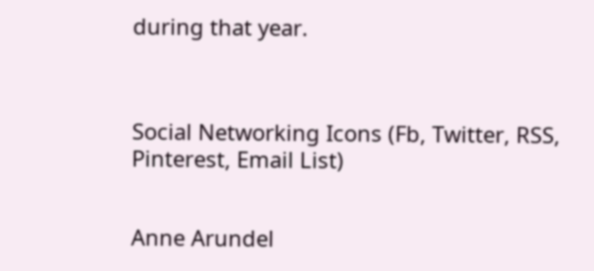during that year.



Social Networking Icons (Fb, Twitter, RSS, Pinterest, Email List)


Anne Arundel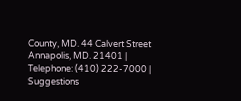County, MD. 44 Calvert Street Annapolis, MD. 21401 | Telephone: (410) 222-7000 | Suggestions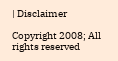| Disclaimer

Copyright 2008; All rights reserved